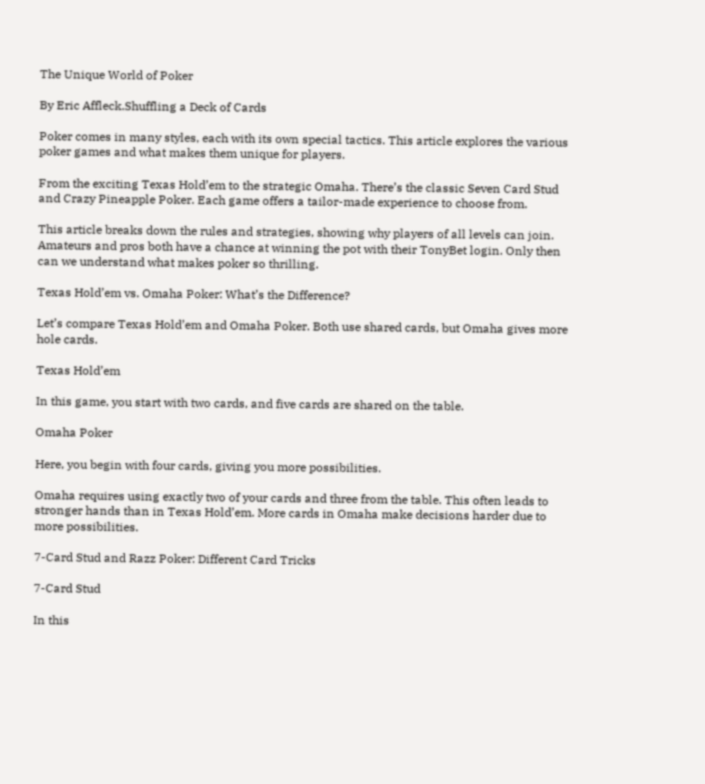The Unique World of Poker

By Eric Affleck.Shuffling a Deck of Cards

Poker comes in many styles, each with its own special tactics. This article explores the various poker games and what makes them unique for players.

From the exciting Texas Hold’em to the strategic Omaha. There’s the classic Seven Card Stud and Crazy Pineapple Poker. Each game offers a tailor-made experience to choose from.

This article breaks down the rules and strategies, showing why players of all levels can join. Amateurs and pros both have a chance at winning the pot with their TonyBet login. Only then can we understand what makes poker so thrilling.

Texas Hold’em vs. Omaha Poker: What’s the Difference?

Let’s compare Texas Hold’em and Omaha Poker. Both use shared cards, but Omaha gives more hole cards.

Texas Hold’em

In this game, you start with two cards, and five cards are shared on the table.

Omaha Poker

Here, you begin with four cards, giving you more possibilities.

Omaha requires using exactly two of your cards and three from the table. This often leads to stronger hands than in Texas Hold’em. More cards in Omaha make decisions harder due to more possibilities.

7-Card Stud and Razz Poker: Different Card Tricks

7-Card Stud

In this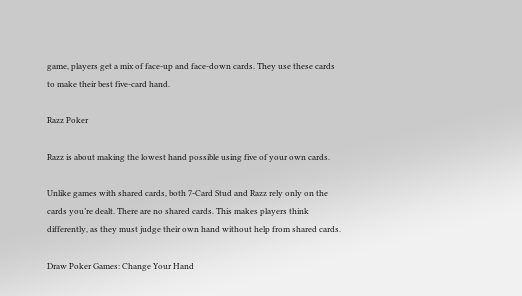game, players get a mix of face-up and face-down cards. They use these cards to make their best five-card hand.

Razz Poker

Razz is about making the lowest hand possible using five of your own cards.

Unlike games with shared cards, both 7-Card Stud and Razz rely only on the cards you’re dealt. There are no shared cards. This makes players think differently, as they must judge their own hand without help from shared cards.

Draw Poker Games: Change Your Hand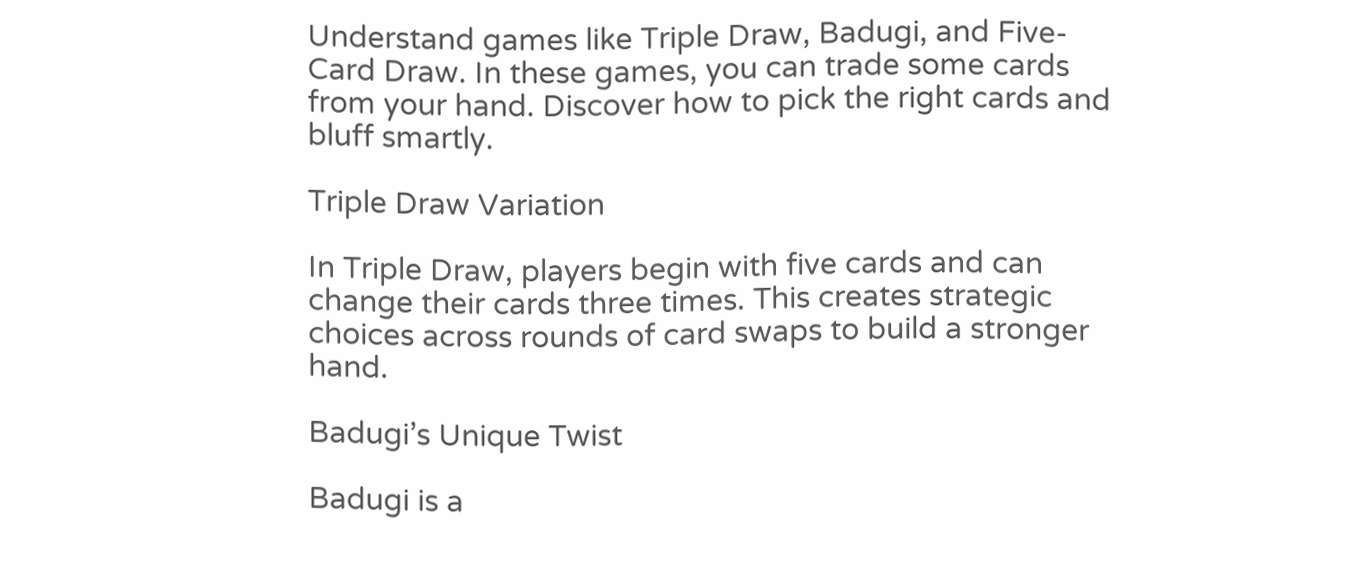Understand games like Triple Draw, Badugi, and Five-Card Draw. In these games, you can trade some cards from your hand. Discover how to pick the right cards and bluff smartly.

Triple Draw Variation

In Triple Draw, players begin with five cards and can change their cards three times. This creates strategic choices across rounds of card swaps to build a stronger hand.

Badugi’s Unique Twist

Badugi is a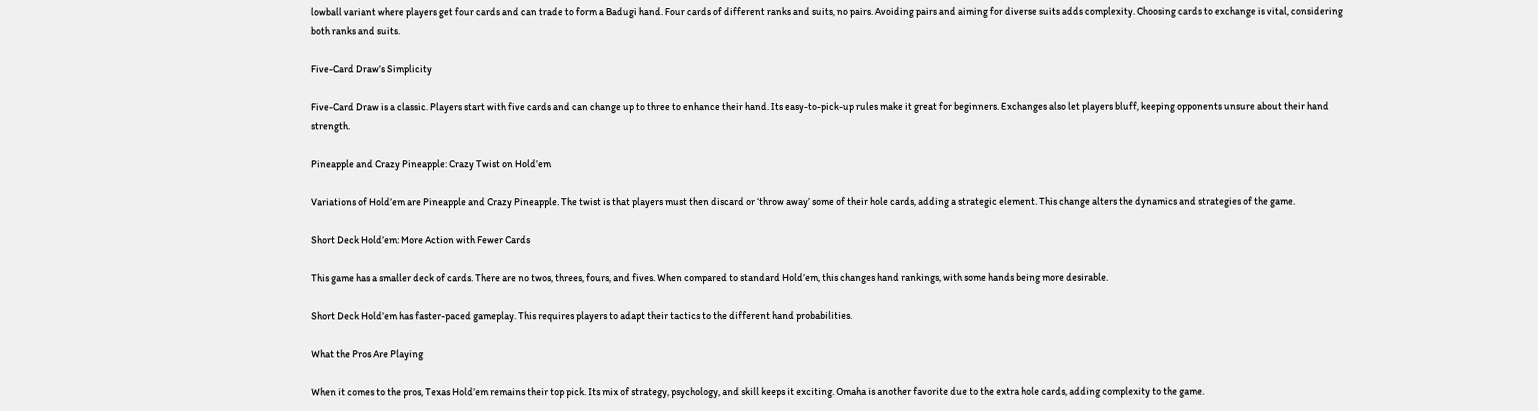lowball variant where players get four cards and can trade to form a Badugi hand. Four cards of different ranks and suits, no pairs. Avoiding pairs and aiming for diverse suits adds complexity. Choosing cards to exchange is vital, considering both ranks and suits.

Five-Card Draw’s Simplicity

Five-Card Draw is a classic. Players start with five cards and can change up to three to enhance their hand. Its easy-to-pick-up rules make it great for beginners. Exchanges also let players bluff, keeping opponents unsure about their hand strength.

Pineapple and Crazy Pineapple: Crazy Twist on Hold’em

Variations of Hold’em are Pineapple and Crazy Pineapple. The twist is that players must then discard or ‘throw away’ some of their hole cards, adding a strategic element. This change alters the dynamics and strategies of the game.

Short Deck Hold’em: More Action with Fewer Cards

This game has a smaller deck of cards. There are no twos, threes, fours, and fives. When compared to standard Hold’em, this changes hand rankings, with some hands being more desirable.

Short Deck Hold’em has faster-paced gameplay. This requires players to adapt their tactics to the different hand probabilities.

What the Pros Are Playing

When it comes to the pros, Texas Hold’em remains their top pick. Its mix of strategy, psychology, and skill keeps it exciting. Omaha is another favorite due to the extra hole cards, adding complexity to the game.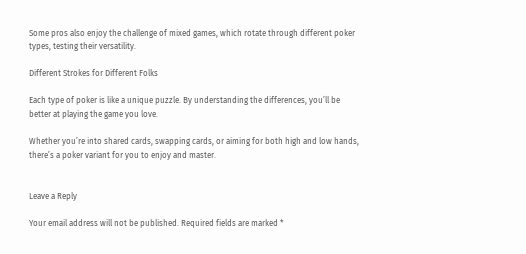Some pros also enjoy the challenge of mixed games, which rotate through different poker types, testing their versatility.

Different Strokes for Different Folks

Each type of poker is like a unique puzzle. By understanding the differences, you’ll be better at playing the game you love.

Whether you’re into shared cards, swapping cards, or aiming for both high and low hands, there’s a poker variant for you to enjoy and master.


Leave a Reply

Your email address will not be published. Required fields are marked *